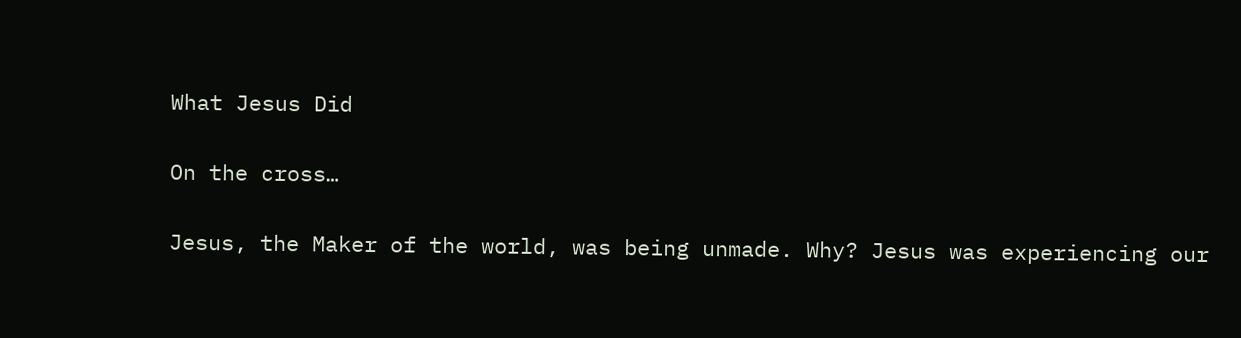What Jesus Did

On the cross…

Jesus, the Maker of the world, was being unmade. Why? Jesus was experiencing our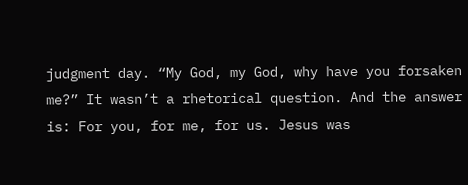judgment day. “My God, my God, why have you forsaken me?” It wasn’t a rhetorical question. And the answer is: For you, for me, for us. Jesus was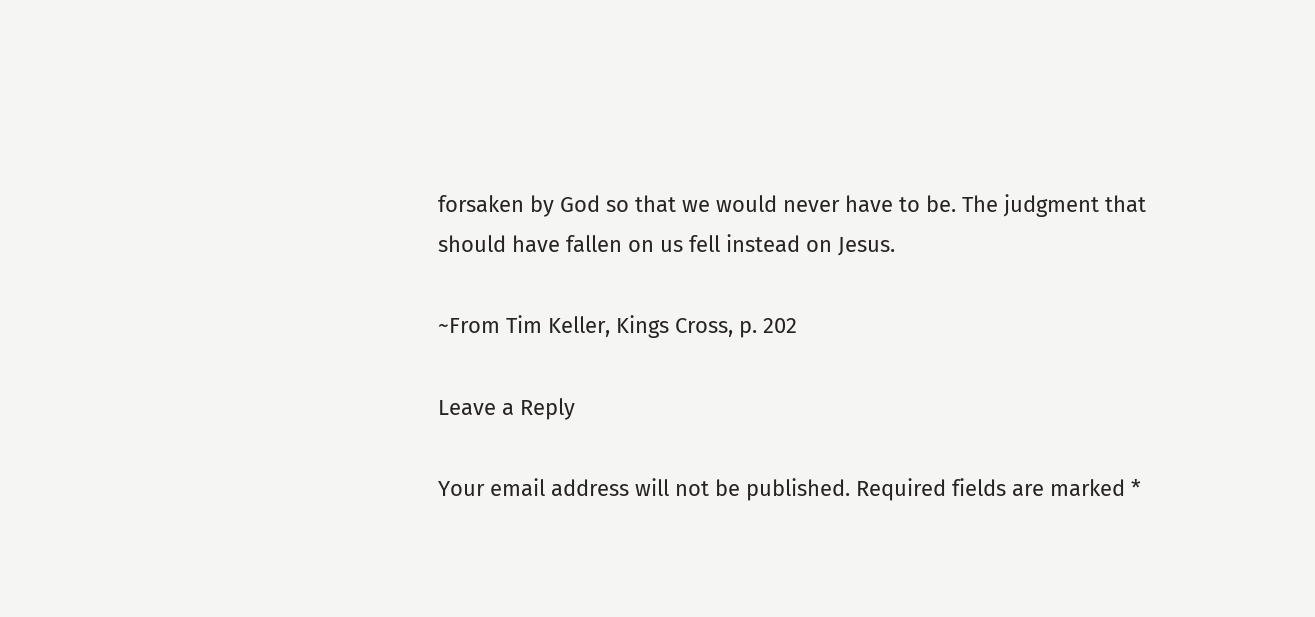forsaken by God so that we would never have to be. The judgment that should have fallen on us fell instead on Jesus.

~From Tim Keller, Kings Cross, p. 202

Leave a Reply

Your email address will not be published. Required fields are marked *